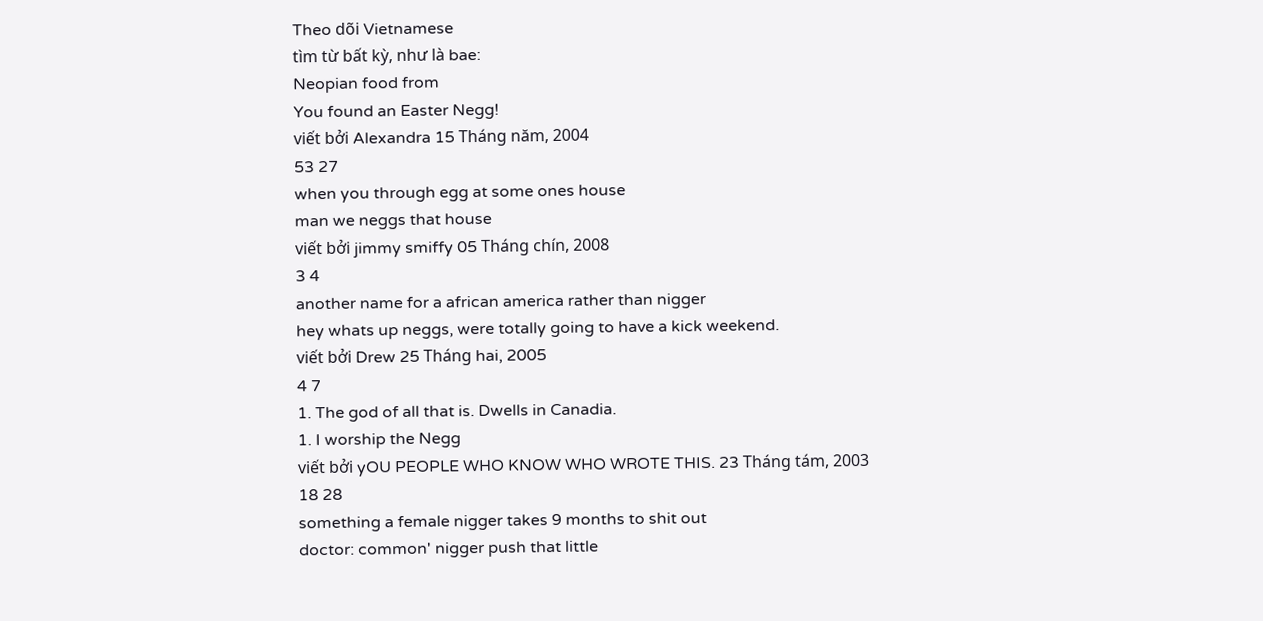Theo dõi Vietnamese
tìm từ bất kỳ, như là bae:
Neopian food from
You found an Easter Negg!
viết bởi Alexandra 15 Tháng năm, 2004
53 27
when you through egg at some ones house
man we neggs that house
viết bởi jimmy smiffy 05 Tháng chín, 2008
3 4
another name for a african america rather than nigger
hey whats up neggs, were totally going to have a kick weekend.
viết bởi Drew 25 Tháng hai, 2005
4 7
1. The god of all that is. Dwells in Canadia.
1. I worship the Negg
viết bởi yOU PEOPLE WHO KNOW WHO WROTE THIS. 23 Tháng tám, 2003
18 28
something a female nigger takes 9 months to shit out
doctor: common' nigger push that little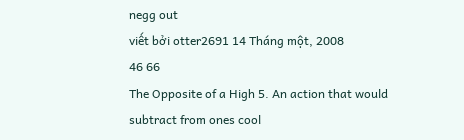negg out
viết bởi otter2691 14 Tháng một, 2008
46 66
The Opposite of a High 5. An action that would subtract from ones cool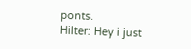ponts.
Hilter: Hey i just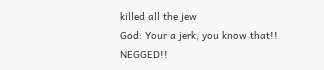killed all the jew
God: Your a jerk, you know that!! NEGGED!!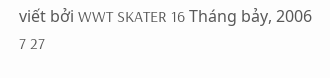viết bởi WWT SKATER 16 Tháng bảy, 2006
7 27